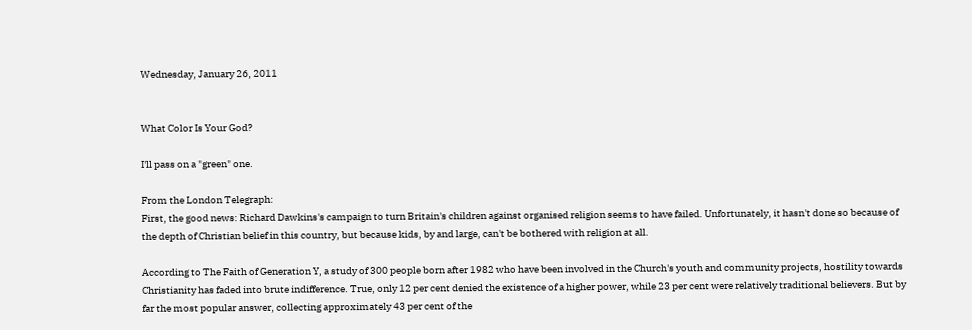Wednesday, January 26, 2011


What Color Is Your God?

I'll pass on a "green" one.

From the London Telegraph:
First, the good news: Richard Dawkins's campaign to turn Britain's children against organised religion seems to have failed. Unfortunately, it hasn't done so because of the depth of Christian belief in this country, but because kids, by and large, can't be bothered with religion at all.

According to The Faith of Generation Y, a study of 300 people born after 1982 who have been involved in the Church's youth and community projects, hostility towards Christianity has faded into brute indifference. True, only 12 per cent denied the existence of a higher power, while 23 per cent were relatively traditional believers. But by far the most popular answer, collecting approximately 43 per cent of the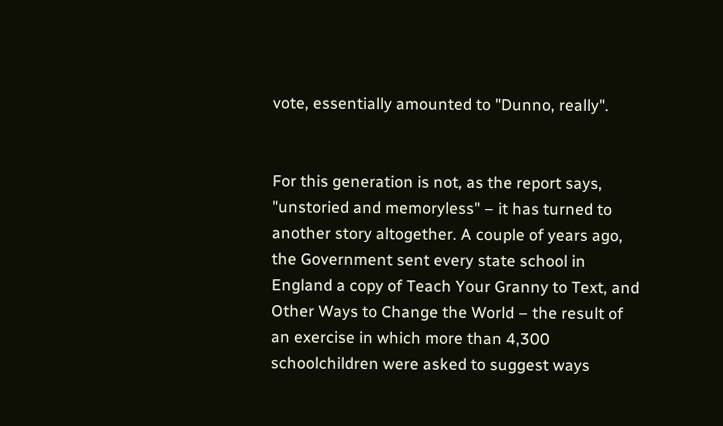vote, essentially amounted to "Dunno, really".


For this generation is not, as the report says, "unstoried and memoryless" – it has turned to another story altogether. A couple of years ago, the Government sent every state school in England a copy of Teach Your Granny to Text, and Other Ways to Change the World – the result of an exercise in which more than 4,300 schoolchildren were asked to suggest ways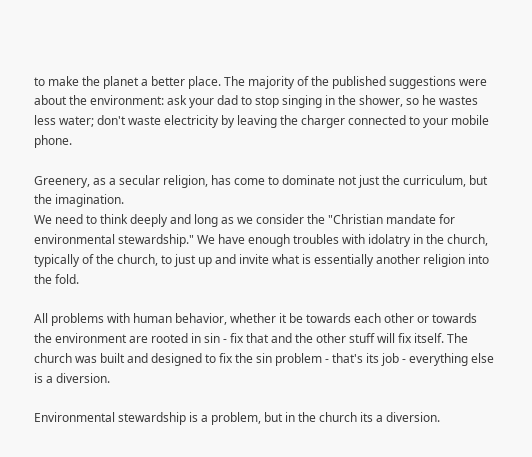to make the planet a better place. The majority of the published suggestions were about the environment: ask your dad to stop singing in the shower, so he wastes less water; don't waste electricity by leaving the charger connected to your mobile phone.

Greenery, as a secular religion, has come to dominate not just the curriculum, but the imagination.
We need to think deeply and long as we consider the "Christian mandate for environmental stewardship." We have enough troubles with idolatry in the church, typically of the church, to just up and invite what is essentially another religion into the fold.

All problems with human behavior, whether it be towards each other or towards the environment are rooted in sin - fix that and the other stuff will fix itself. The church was built and designed to fix the sin problem - that's its job - everything else is a diversion.

Environmental stewardship is a problem, but in the church its a diversion.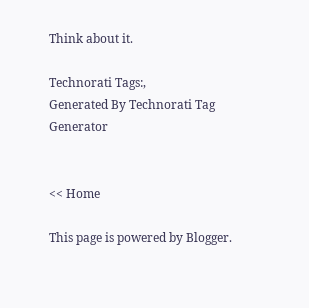Think about it.

Technorati Tags:,
Generated By Technorati Tag Generator


<< Home

This page is powered by Blogger.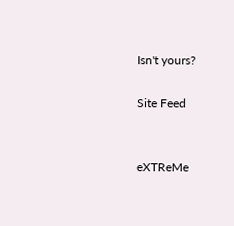Isn't yours?

Site Feed


eXTReMe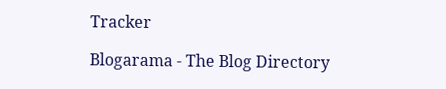Tracker

Blogarama - The Blog Directory